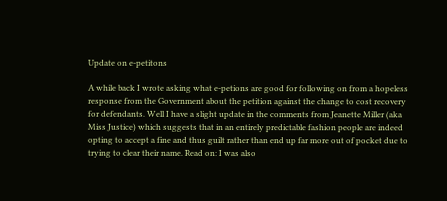Update on e-petitons

A while back I wrote asking what e-petions are good for following on from a hopeless response from the Government about the petition against the change to cost recovery for defendants. Well I have a slight update in the comments from Jeanette Miller (aka Miss Justice) which suggests that in an entirely predictable fashion people are indeed opting to accept a fine and thus guilt rather than end up far more out of pocket due to trying to clear their name. Read on: I was also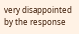very disappointed by the response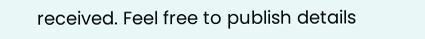received. Feel free to publish details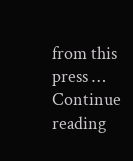from this press … Continue reading